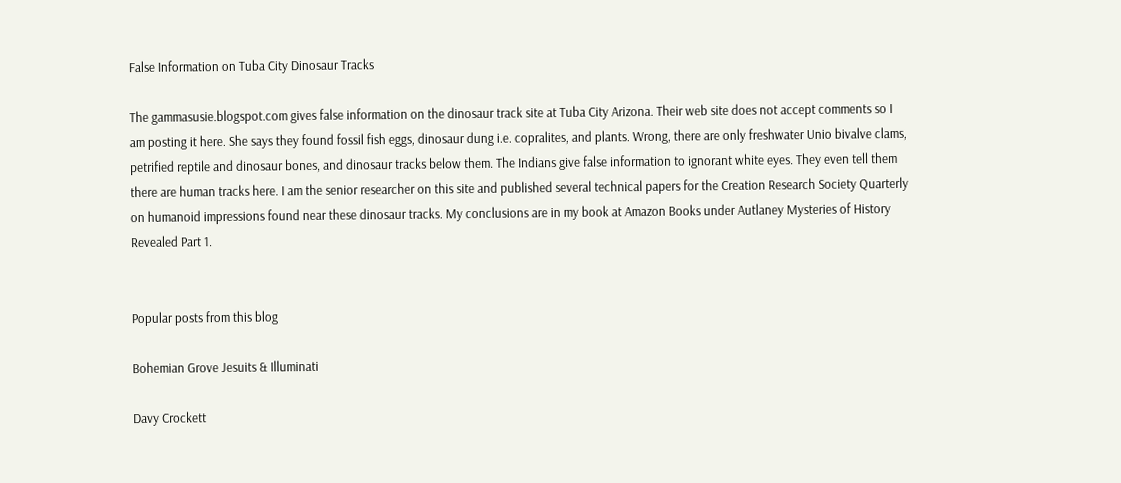False Information on Tuba City Dinosaur Tracks

The gammasusie.blogspot.com gives false information on the dinosaur track site at Tuba City Arizona. Their web site does not accept comments so I am posting it here. She says they found fossil fish eggs, dinosaur dung i.e. copralites, and plants. Wrong, there are only freshwater Unio bivalve clams, petrified reptile and dinosaur bones, and dinosaur tracks below them. The Indians give false information to ignorant white eyes. They even tell them there are human tracks here. I am the senior researcher on this site and published several technical papers for the Creation Research Society Quarterly on humanoid impressions found near these dinosaur tracks. My conclusions are in my book at Amazon Books under Autlaney Mysteries of History Revealed Part 1.


Popular posts from this blog

Bohemian Grove Jesuits & Illuminati

Davy Crockett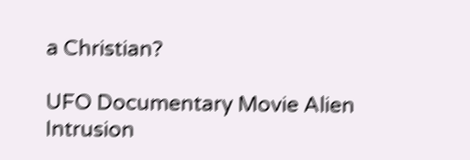a Christian?

UFO Documentary Movie Alien Intrusion